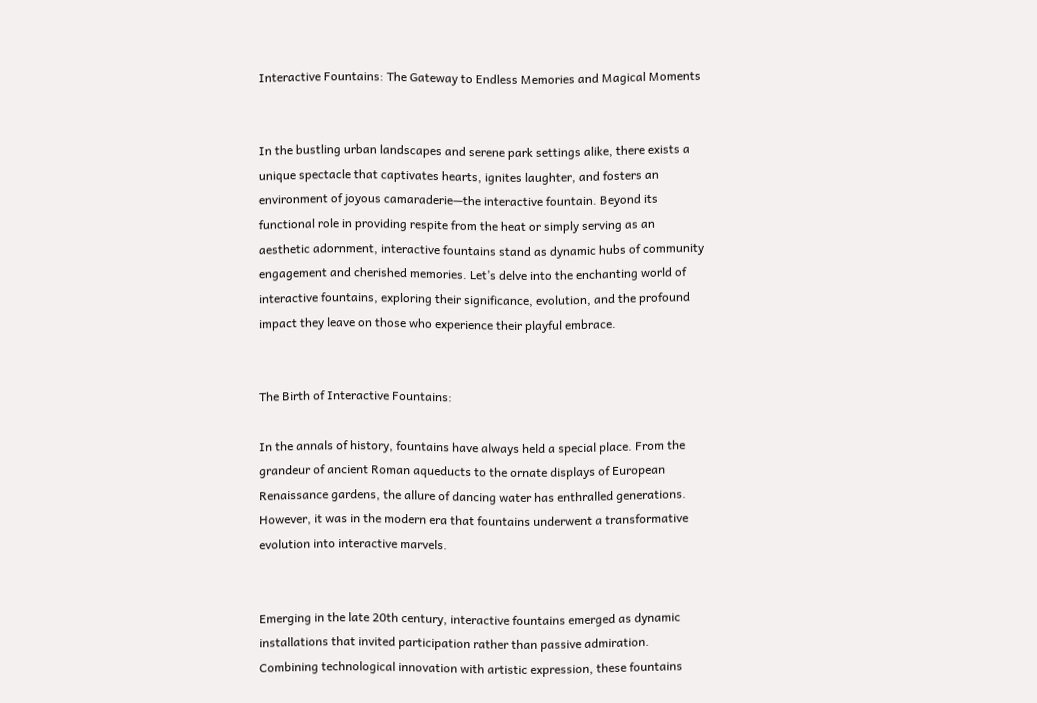Interactive Fountains: The Gateway to Endless Memories and Magical Moments


In the bustling urban landscapes and serene park settings alike, there exists a unique spectacle that captivates hearts, ignites laughter, and fosters an environment of joyous camaraderie—the interactive fountain. Beyond its functional role in providing respite from the heat or simply serving as an aesthetic adornment, interactive fountains stand as dynamic hubs of community engagement and cherished memories. Let’s delve into the enchanting world of interactive fountains, exploring their significance, evolution, and the profound impact they leave on those who experience their playful embrace.


The Birth of Interactive Fountains:

In the annals of history, fountains have always held a special place. From the grandeur of ancient Roman aqueducts to the ornate displays of European Renaissance gardens, the allure of dancing water has enthralled generations. However, it was in the modern era that fountains underwent a transformative evolution into interactive marvels.


Emerging in the late 20th century, interactive fountains emerged as dynamic installations that invited participation rather than passive admiration. Combining technological innovation with artistic expression, these fountains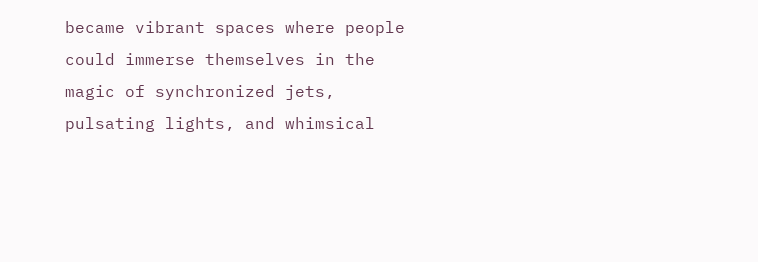became vibrant spaces where people could immerse themselves in the magic of synchronized jets, pulsating lights, and whimsical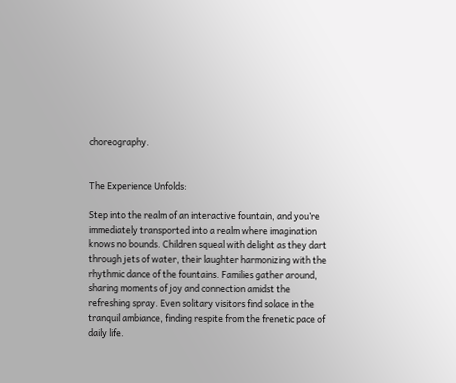choreography.


The Experience Unfolds:

Step into the realm of an interactive fountain, and you’re immediately transported into a realm where imagination knows no bounds. Children squeal with delight as they dart through jets of water, their laughter harmonizing with the rhythmic dance of the fountains. Families gather around, sharing moments of joy and connection amidst the refreshing spray. Even solitary visitors find solace in the tranquil ambiance, finding respite from the frenetic pace of daily life.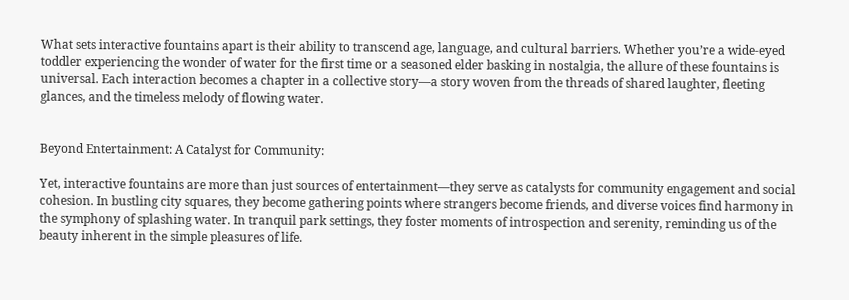What sets interactive fountains apart is their ability to transcend age, language, and cultural barriers. Whether you’re a wide-eyed toddler experiencing the wonder of water for the first time or a seasoned elder basking in nostalgia, the allure of these fountains is universal. Each interaction becomes a chapter in a collective story—a story woven from the threads of shared laughter, fleeting glances, and the timeless melody of flowing water.


Beyond Entertainment: A Catalyst for Community:

Yet, interactive fountains are more than just sources of entertainment—they serve as catalysts for community engagement and social cohesion. In bustling city squares, they become gathering points where strangers become friends, and diverse voices find harmony in the symphony of splashing water. In tranquil park settings, they foster moments of introspection and serenity, reminding us of the beauty inherent in the simple pleasures of life.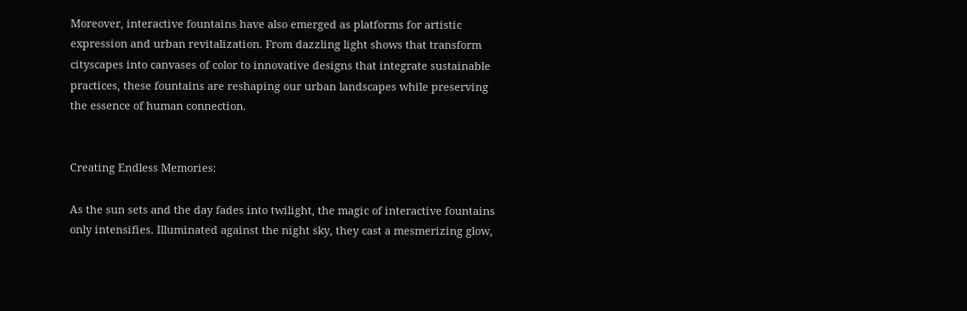Moreover, interactive fountains have also emerged as platforms for artistic expression and urban revitalization. From dazzling light shows that transform cityscapes into canvases of color to innovative designs that integrate sustainable practices, these fountains are reshaping our urban landscapes while preserving the essence of human connection.


Creating Endless Memories:

As the sun sets and the day fades into twilight, the magic of interactive fountains only intensifies. Illuminated against the night sky, they cast a mesmerizing glow,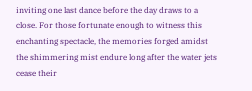inviting one last dance before the day draws to a close. For those fortunate enough to witness this enchanting spectacle, the memories forged amidst the shimmering mist endure long after the water jets cease their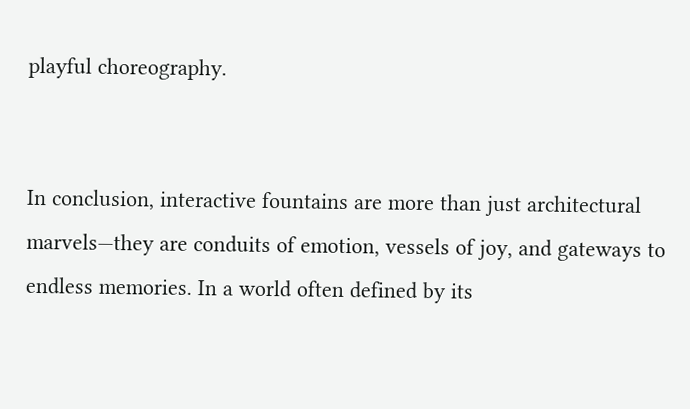playful choreography.


In conclusion, interactive fountains are more than just architectural marvels—they are conduits of emotion, vessels of joy, and gateways to endless memories. In a world often defined by its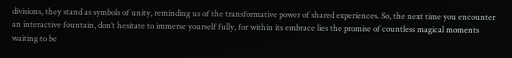divisions, they stand as symbols of unity, reminding us of the transformative power of shared experiences. So, the next time you encounter an interactive fountain, don’t hesitate to immerse yourself fully, for within its embrace lies the promise of countless magical moments waiting to be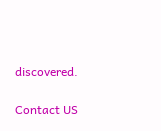discovered.

Contact US